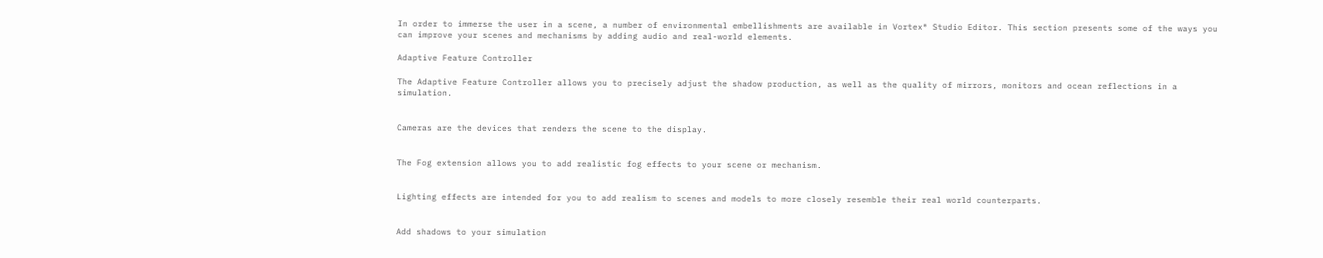In order to immerse the user in a scene, a number of environmental embellishments are available in Vortex® Studio Editor. This section presents some of the ways you can improve your scenes and mechanisms by adding audio and real-world elements.

Adaptive Feature Controller

The Adaptive Feature Controller allows you to precisely adjust the shadow production, as well as the quality of mirrors, monitors and ocean reflections in a simulation.


Cameras are the devices that renders the scene to the display.


The Fog extension allows you to add realistic fog effects to your scene or mechanism.


Lighting effects are intended for you to add realism to scenes and models to more closely resemble their real world counterparts.


Add shadows to your simulation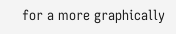for a more graphically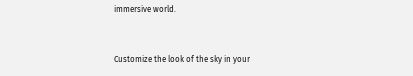immersive world.


Customize the look of the sky in your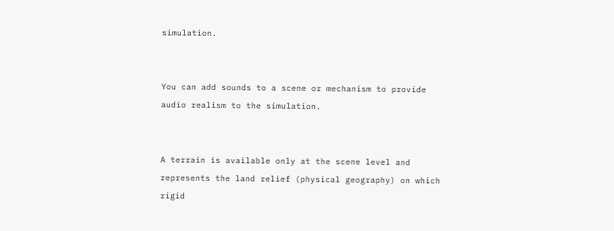simulation.


You can add sounds to a scene or mechanism to provide audio realism to the simulation.


A terrain is available only at the scene level and represents the land relief (physical geography) on which rigid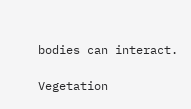bodies can interact.

Vegetation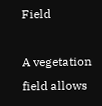Field

A vegetation field allows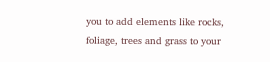you to add elements like rocks, foliage, trees and grass to your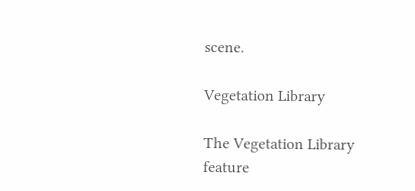scene.

Vegetation Library

The Vegetation Library feature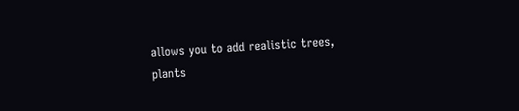allows you to add realistic trees, plants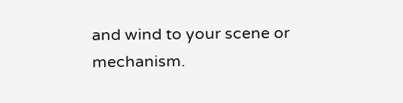and wind to your scene or mechanism.